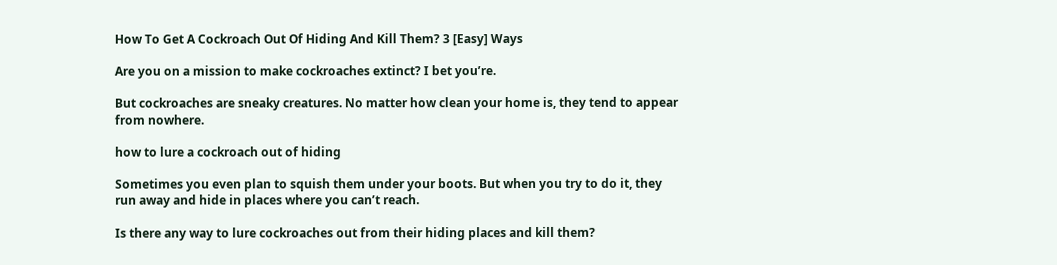How To Get A Cockroach Out Of Hiding And Kill Them? 3 [Easy] Ways

Are you on a mission to make cockroaches extinct? I bet you’re.

But cockroaches are sneaky creatures. No matter how clean your home is, they tend to appear from nowhere.

how to lure a cockroach out of hiding

Sometimes you even plan to squish them under your boots. But when you try to do it, they run away and hide in places where you can’t reach.

Is there any way to lure cockroaches out from their hiding places and kill them?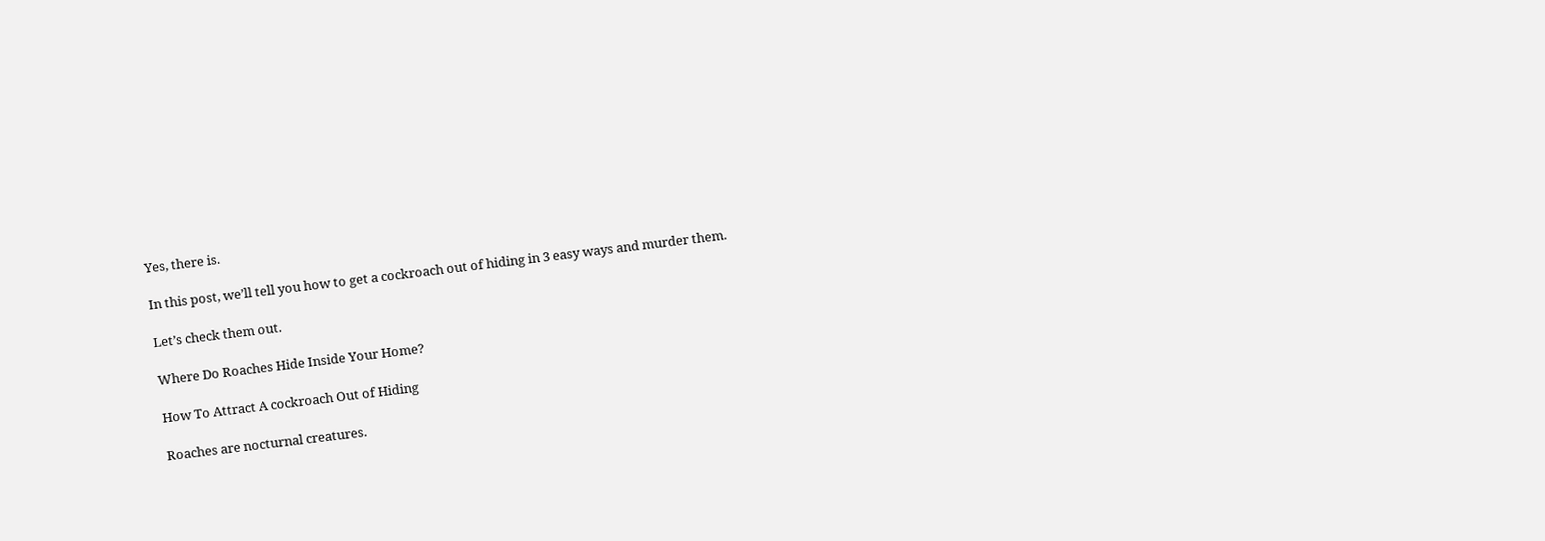Yes, there is.

In this post, we’ll tell you how to get a cockroach out of hiding in 3 easy ways and murder them.

Let’s check them out.

Where Do Roaches Hide Inside Your Home?

How To Attract A cockroach Out of Hiding

Roaches are nocturnal creatures.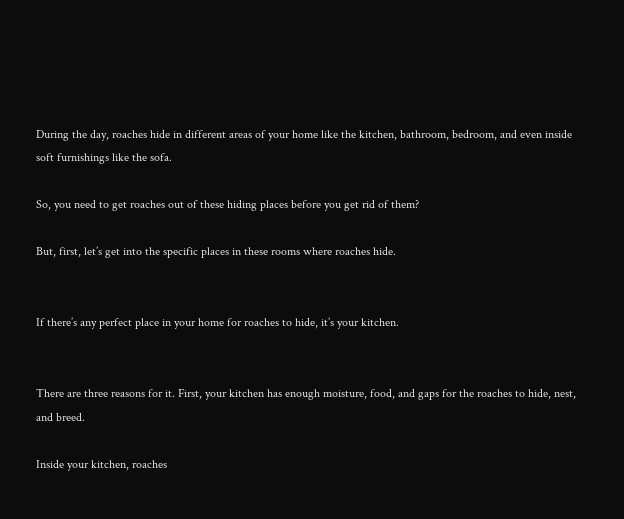During the day, roaches hide in different areas of your home like the kitchen, bathroom, bedroom, and even inside soft furnishings like the sofa.

So, you need to get roaches out of these hiding places before you get rid of them?

But, first, let’s get into the specific places in these rooms where roaches hide.


If there’s any perfect place in your home for roaches to hide, it’s your kitchen.


There are three reasons for it. First, your kitchen has enough moisture, food, and gaps for the roaches to hide, nest, and breed.

Inside your kitchen, roaches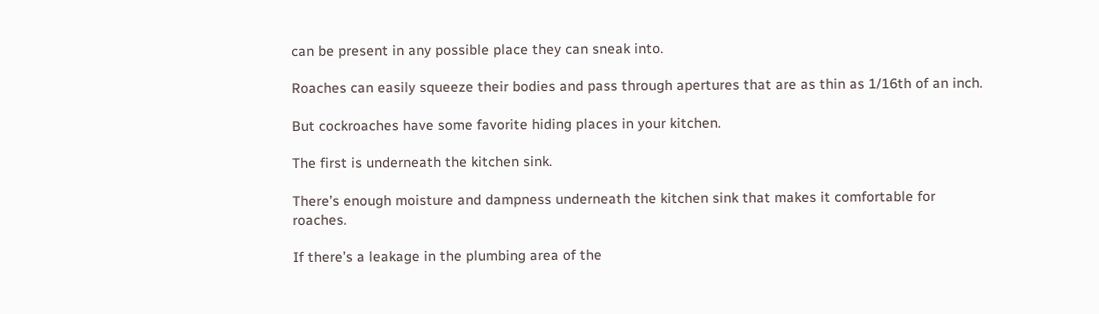can be present in any possible place they can sneak into.

Roaches can easily squeeze their bodies and pass through apertures that are as thin as 1/16th of an inch.

But cockroaches have some favorite hiding places in your kitchen.

The first is underneath the kitchen sink.

There’s enough moisture and dampness underneath the kitchen sink that makes it comfortable for roaches.

If there’s a leakage in the plumbing area of the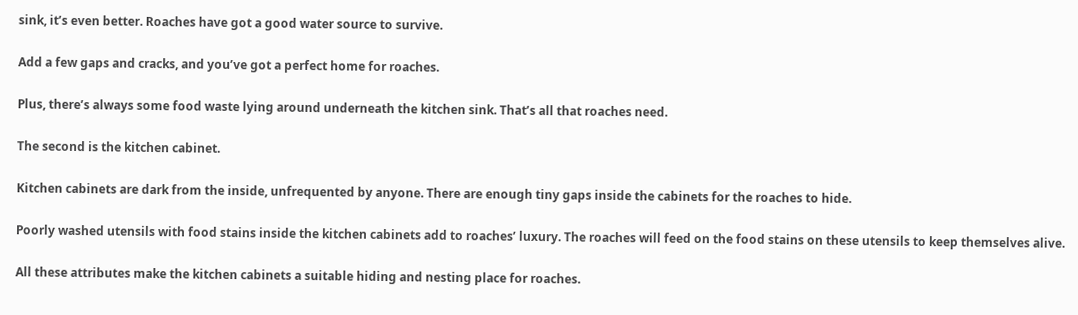sink, it’s even better. Roaches have got a good water source to survive.

Add a few gaps and cracks, and you’ve got a perfect home for roaches.

Plus, there’s always some food waste lying around underneath the kitchen sink. That’s all that roaches need.

The second is the kitchen cabinet.

Kitchen cabinets are dark from the inside, unfrequented by anyone. There are enough tiny gaps inside the cabinets for the roaches to hide.

Poorly washed utensils with food stains inside the kitchen cabinets add to roaches’ luxury. The roaches will feed on the food stains on these utensils to keep themselves alive.

All these attributes make the kitchen cabinets a suitable hiding and nesting place for roaches.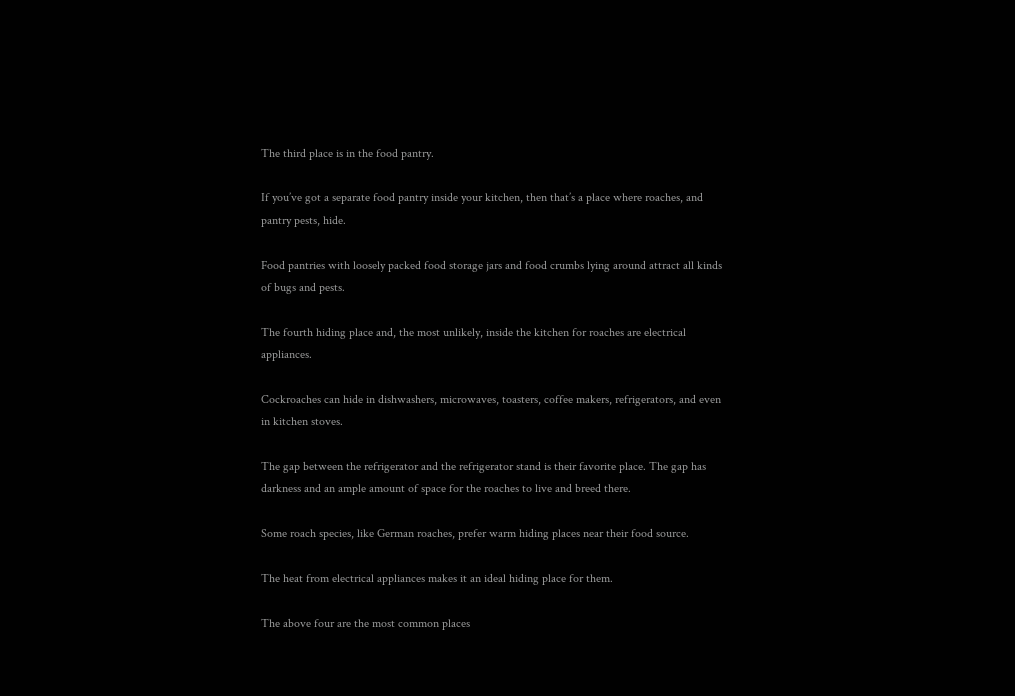The third place is in the food pantry.

If you’ve got a separate food pantry inside your kitchen, then that’s a place where roaches, and pantry pests, hide.

Food pantries with loosely packed food storage jars and food crumbs lying around attract all kinds of bugs and pests.

The fourth hiding place and, the most unlikely, inside the kitchen for roaches are electrical appliances.

Cockroaches can hide in dishwashers, microwaves, toasters, coffee makers, refrigerators, and even in kitchen stoves.

The gap between the refrigerator and the refrigerator stand is their favorite place. The gap has darkness and an ample amount of space for the roaches to live and breed there.

Some roach species, like German roaches, prefer warm hiding places near their food source.

The heat from electrical appliances makes it an ideal hiding place for them.

The above four are the most common places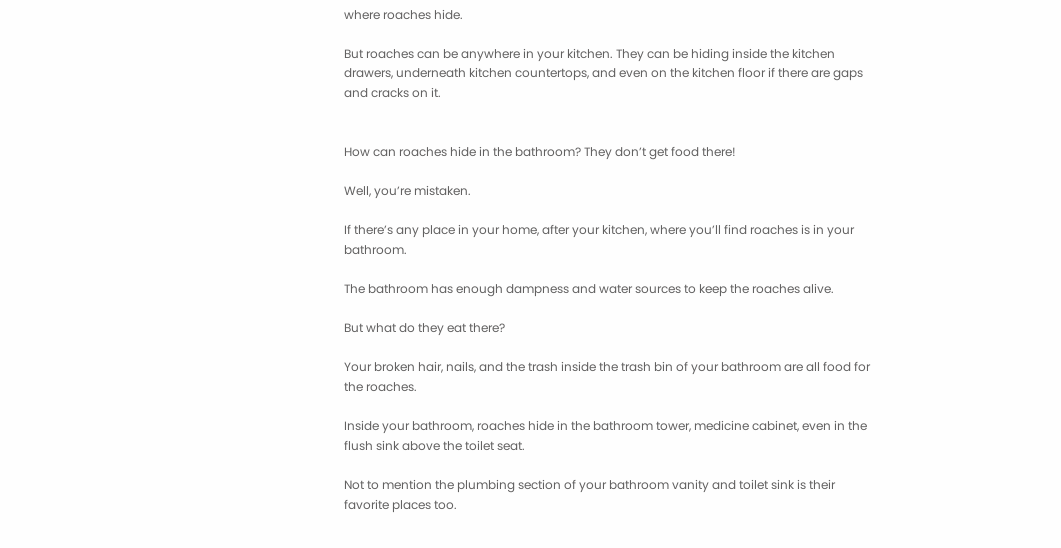where roaches hide.

But roaches can be anywhere in your kitchen. They can be hiding inside the kitchen drawers, underneath kitchen countertops, and even on the kitchen floor if there are gaps and cracks on it.


How can roaches hide in the bathroom? They don’t get food there!

Well, you’re mistaken.

If there’s any place in your home, after your kitchen, where you’ll find roaches is in your bathroom.

The bathroom has enough dampness and water sources to keep the roaches alive.

But what do they eat there?

Your broken hair, nails, and the trash inside the trash bin of your bathroom are all food for the roaches.

Inside your bathroom, roaches hide in the bathroom tower, medicine cabinet, even in the flush sink above the toilet seat.

Not to mention the plumbing section of your bathroom vanity and toilet sink is their favorite places too.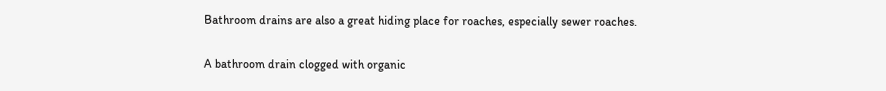Bathroom drains are also a great hiding place for roaches, especially sewer roaches.

A bathroom drain clogged with organic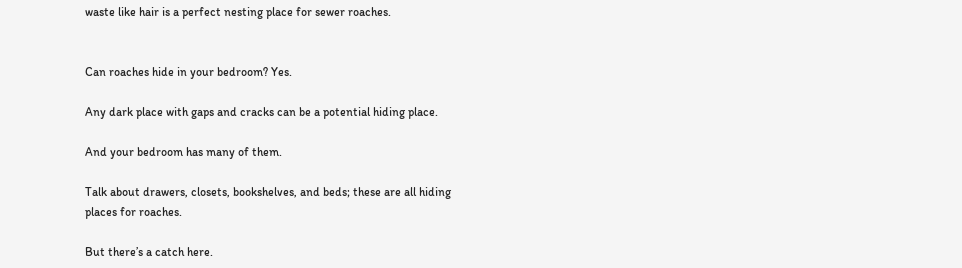waste like hair is a perfect nesting place for sewer roaches.


Can roaches hide in your bedroom? Yes.

Any dark place with gaps and cracks can be a potential hiding place.

And your bedroom has many of them.

Talk about drawers, closets, bookshelves, and beds; these are all hiding places for roaches.

But there’s a catch here.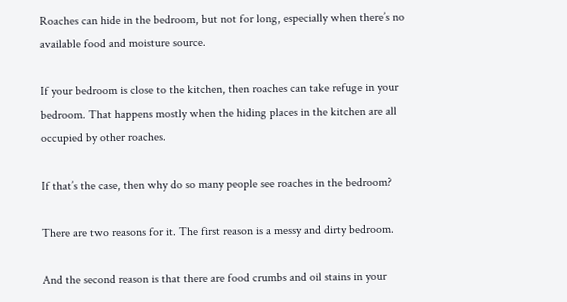Roaches can hide in the bedroom, but not for long, especially when there’s no available food and moisture source.

If your bedroom is close to the kitchen, then roaches can take refuge in your bedroom. That happens mostly when the hiding places in the kitchen are all occupied by other roaches.

If that’s the case, then why do so many people see roaches in the bedroom?

There are two reasons for it. The first reason is a messy and dirty bedroom.

And the second reason is that there are food crumbs and oil stains in your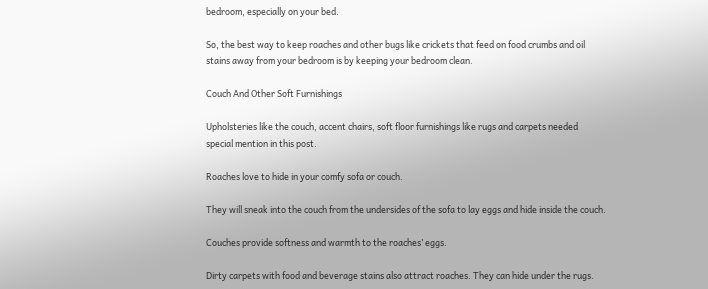bedroom, especially on your bed.

So, the best way to keep roaches and other bugs like crickets that feed on food crumbs and oil stains away from your bedroom is by keeping your bedroom clean.

Couch And Other Soft Furnishings

Upholsteries like the couch, accent chairs, soft floor furnishings like rugs and carpets needed special mention in this post.

Roaches love to hide in your comfy sofa or couch.

They will sneak into the couch from the undersides of the sofa to lay eggs and hide inside the couch.

Couches provide softness and warmth to the roaches’ eggs.

Dirty carpets with food and beverage stains also attract roaches. They can hide under the rugs.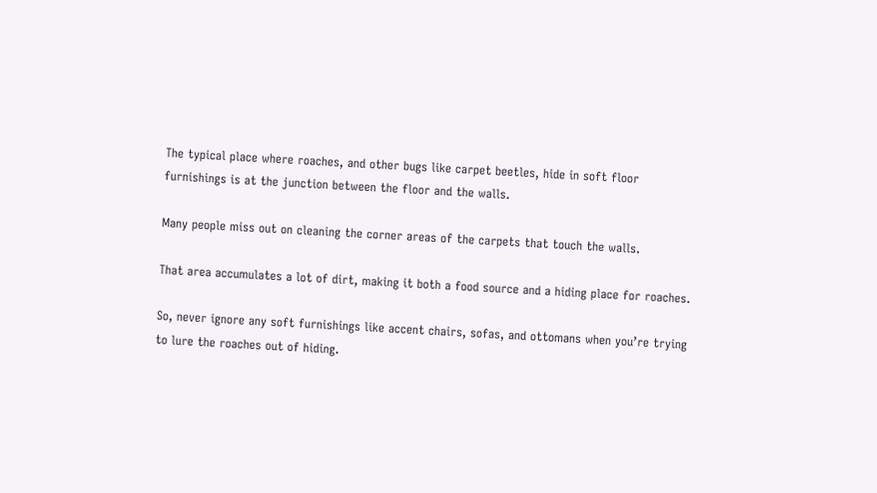The typical place where roaches, and other bugs like carpet beetles, hide in soft floor furnishings is at the junction between the floor and the walls.

Many people miss out on cleaning the corner areas of the carpets that touch the walls.

That area accumulates a lot of dirt, making it both a food source and a hiding place for roaches.

So, never ignore any soft furnishings like accent chairs, sofas, and ottomans when you’re trying to lure the roaches out of hiding.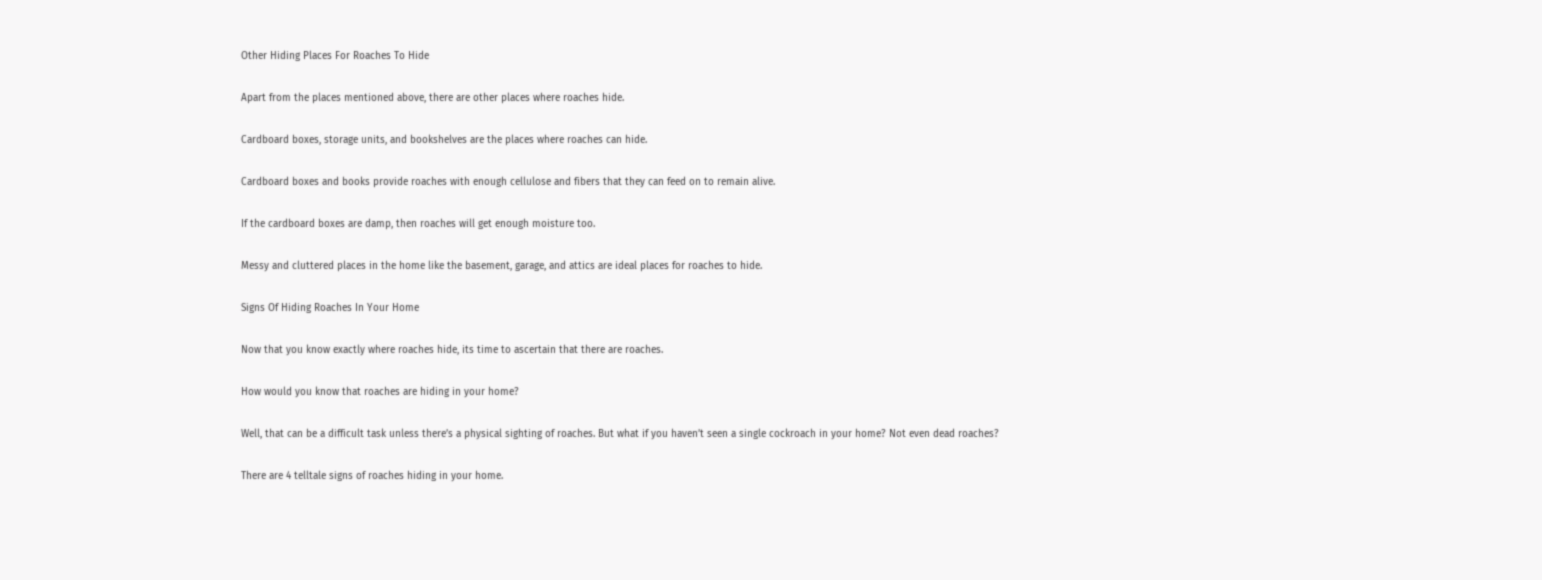Other Hiding Places For Roaches To Hide

Apart from the places mentioned above, there are other places where roaches hide.

Cardboard boxes, storage units, and bookshelves are the places where roaches can hide.

Cardboard boxes and books provide roaches with enough cellulose and fibers that they can feed on to remain alive.

If the cardboard boxes are damp, then roaches will get enough moisture too.

Messy and cluttered places in the home like the basement, garage, and attics are ideal places for roaches to hide.

Signs Of Hiding Roaches In Your Home

Now that you know exactly where roaches hide, its time to ascertain that there are roaches.

How would you know that roaches are hiding in your home?

Well, that can be a difficult task unless there’s a physical sighting of roaches. But what if you haven’t seen a single cockroach in your home? Not even dead roaches?

There are 4 telltale signs of roaches hiding in your home.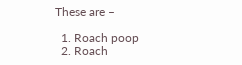These are –

  1. Roach poop
  2. Roach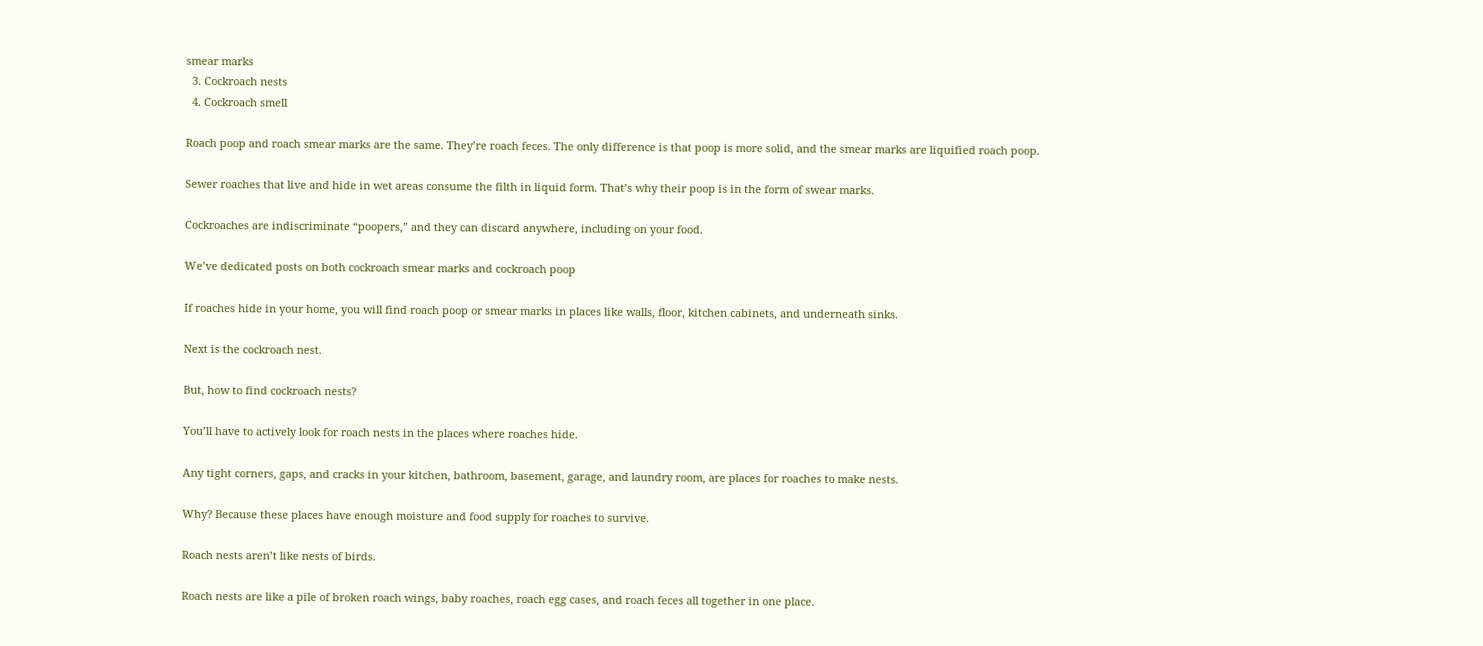smear marks
  3. Cockroach nests
  4. Cockroach smell

Roach poop and roach smear marks are the same. They’re roach feces. The only difference is that poop is more solid, and the smear marks are liquified roach poop.

Sewer roaches that live and hide in wet areas consume the filth in liquid form. That’s why their poop is in the form of swear marks.

Cockroaches are indiscriminate “poopers,” and they can discard anywhere, including on your food.

We’ve dedicated posts on both cockroach smear marks and cockroach poop

If roaches hide in your home, you will find roach poop or smear marks in places like walls, floor, kitchen cabinets, and underneath sinks.

Next is the cockroach nest.

But, how to find cockroach nests?

You’ll have to actively look for roach nests in the places where roaches hide.

Any tight corners, gaps, and cracks in your kitchen, bathroom, basement, garage, and laundry room, are places for roaches to make nests.

Why? Because these places have enough moisture and food supply for roaches to survive.

Roach nests aren’t like nests of birds.

Roach nests are like a pile of broken roach wings, baby roaches, roach egg cases, and roach feces all together in one place.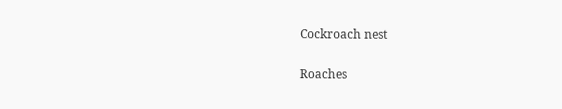Cockroach nest

Roaches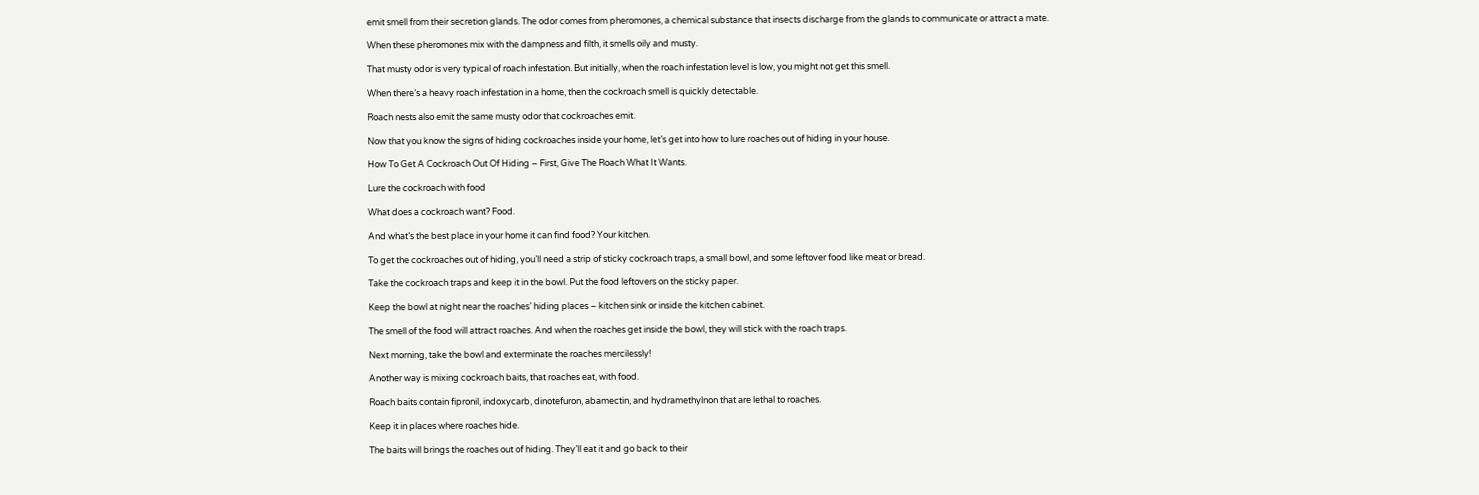emit smell from their secretion glands. The odor comes from pheromones, a chemical substance that insects discharge from the glands to communicate or attract a mate.

When these pheromones mix with the dampness and filth, it smells oily and musty.

That musty odor is very typical of roach infestation. But initially, when the roach infestation level is low, you might not get this smell.

When there’s a heavy roach infestation in a home, then the cockroach smell is quickly detectable.

Roach nests also emit the same musty odor that cockroaches emit.

Now that you know the signs of hiding cockroaches inside your home, let’s get into how to lure roaches out of hiding in your house.

How To Get A Cockroach Out Of Hiding – First, Give The Roach What It Wants.

Lure the cockroach with food

What does a cockroach want? Food.

And what’s the best place in your home it can find food? Your kitchen.

To get the cockroaches out of hiding, you’ll need a strip of sticky cockroach traps, a small bowl, and some leftover food like meat or bread.

Take the cockroach traps and keep it in the bowl. Put the food leftovers on the sticky paper.

Keep the bowl at night near the roaches’ hiding places – kitchen sink or inside the kitchen cabinet.

The smell of the food will attract roaches. And when the roaches get inside the bowl, they will stick with the roach traps.

Next morning, take the bowl and exterminate the roaches mercilessly!

Another way is mixing cockroach baits, that roaches eat, with food.

Roach baits contain fipronil, indoxycarb, dinotefuron, abamectin, and hydramethylnon that are lethal to roaches.

Keep it in places where roaches hide.

The baits will brings the roaches out of hiding. They’ll eat it and go back to their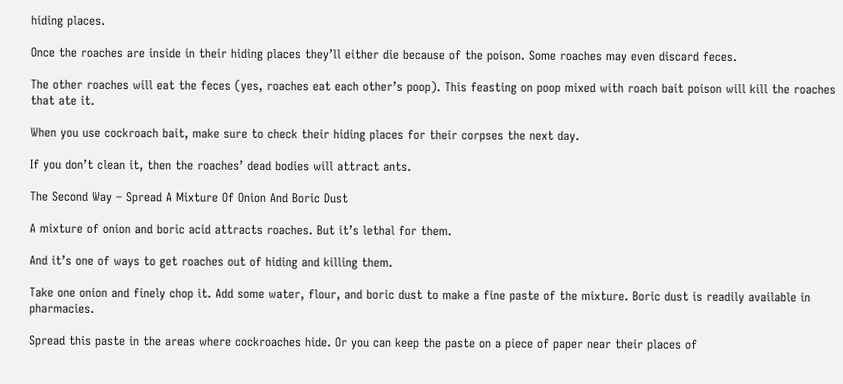hiding places.

Once the roaches are inside in their hiding places they’ll either die because of the poison. Some roaches may even discard feces.

The other roaches will eat the feces (yes, roaches eat each other’s poop). This feasting on poop mixed with roach bait poison will kill the roaches that ate it.

When you use cockroach bait, make sure to check their hiding places for their corpses the next day.

If you don’t clean it, then the roaches’ dead bodies will attract ants.

The Second Way – Spread A Mixture Of Onion And Boric Dust

A mixture of onion and boric acid attracts roaches. But it’s lethal for them.

And it’s one of ways to get roaches out of hiding and killing them.

Take one onion and finely chop it. Add some water, flour, and boric dust to make a fine paste of the mixture. Boric dust is readily available in pharmacies.

Spread this paste in the areas where cockroaches hide. Or you can keep the paste on a piece of paper near their places of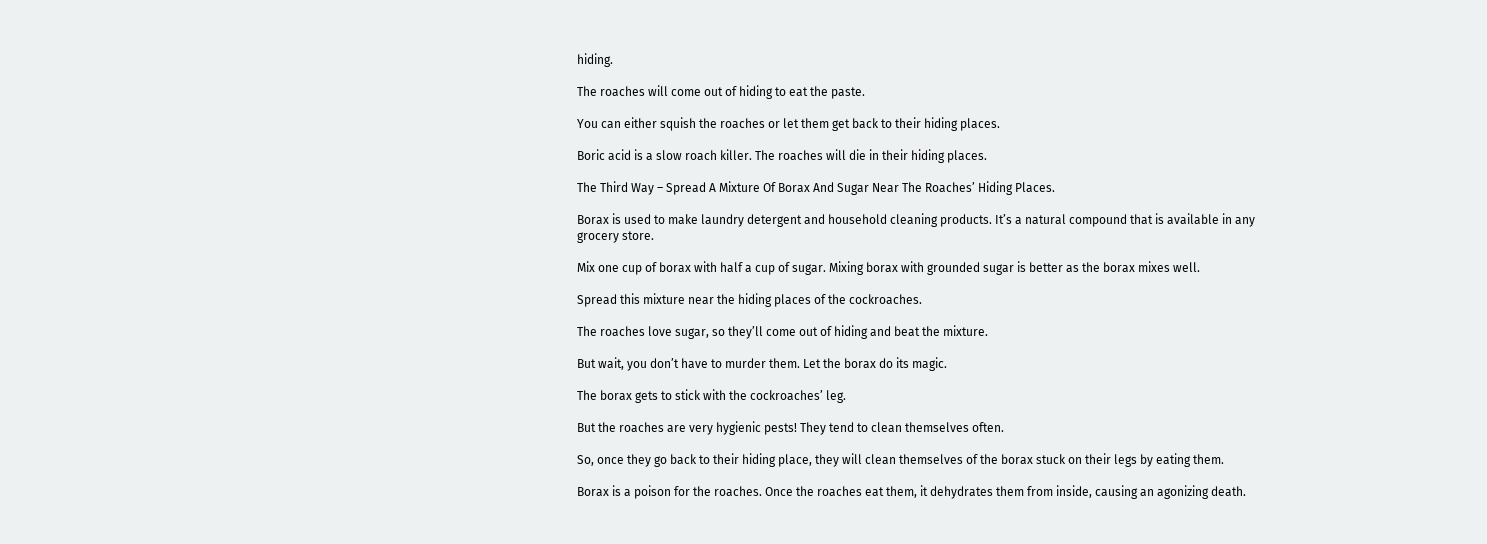hiding.

The roaches will come out of hiding to eat the paste.

You can either squish the roaches or let them get back to their hiding places.

Boric acid is a slow roach killer. The roaches will die in their hiding places.

The Third Way – Spread A Mixture Of Borax And Sugar Near The Roaches’ Hiding Places.

Borax is used to make laundry detergent and household cleaning products. It’s a natural compound that is available in any grocery store.

Mix one cup of borax with half a cup of sugar. Mixing borax with grounded sugar is better as the borax mixes well.

Spread this mixture near the hiding places of the cockroaches.

The roaches love sugar, so they’ll come out of hiding and beat the mixture.

But wait, you don’t have to murder them. Let the borax do its magic.

The borax gets to stick with the cockroaches’ leg.

But the roaches are very hygienic pests! They tend to clean themselves often.

So, once they go back to their hiding place, they will clean themselves of the borax stuck on their legs by eating them.

Borax is a poison for the roaches. Once the roaches eat them, it dehydrates them from inside, causing an agonizing death.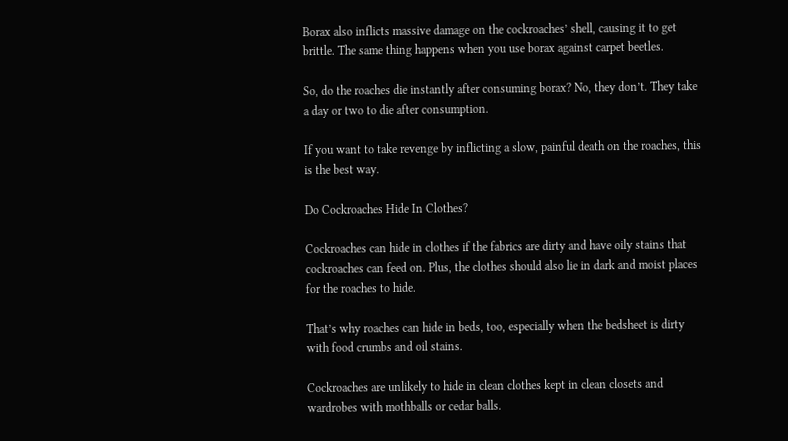Borax also inflicts massive damage on the cockroaches’ shell, causing it to get brittle. The same thing happens when you use borax against carpet beetles.

So, do the roaches die instantly after consuming borax? No, they don’t. They take a day or two to die after consumption.

If you want to take revenge by inflicting a slow, painful death on the roaches, this is the best way.

Do Cockroaches Hide In Clothes?

Cockroaches can hide in clothes if the fabrics are dirty and have oily stains that cockroaches can feed on. Plus, the clothes should also lie in dark and moist places for the roaches to hide.

That’s why roaches can hide in beds, too, especially when the bedsheet is dirty with food crumbs and oil stains.

Cockroaches are unlikely to hide in clean clothes kept in clean closets and wardrobes with mothballs or cedar balls.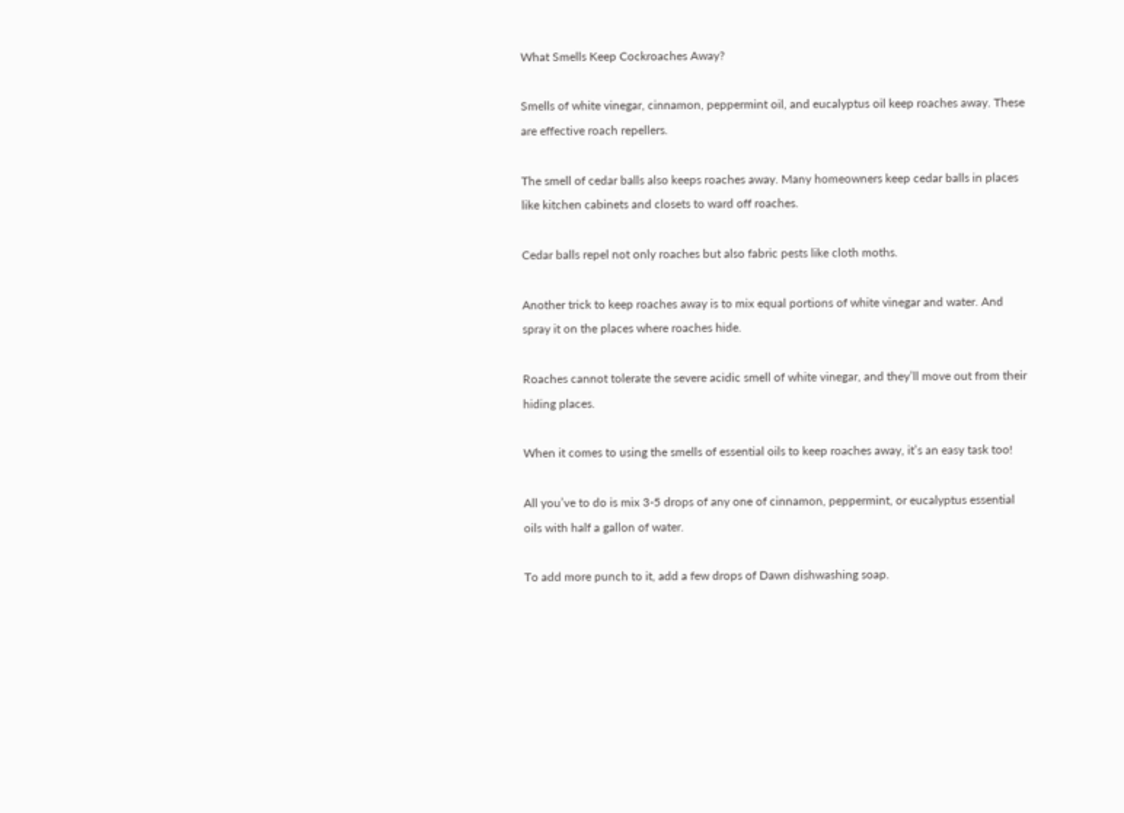What Smells Keep Cockroaches Away?

Smells of white vinegar, cinnamon, peppermint oil, and eucalyptus oil keep roaches away. These are effective roach repellers.

The smell of cedar balls also keeps roaches away. Many homeowners keep cedar balls in places like kitchen cabinets and closets to ward off roaches.

Cedar balls repel not only roaches but also fabric pests like cloth moths.

Another trick to keep roaches away is to mix equal portions of white vinegar and water. And spray it on the places where roaches hide.

Roaches cannot tolerate the severe acidic smell of white vinegar, and they’ll move out from their hiding places.

When it comes to using the smells of essential oils to keep roaches away, it’s an easy task too!

All you’ve to do is mix 3-5 drops of any one of cinnamon, peppermint, or eucalyptus essential oils with half a gallon of water.

To add more punch to it, add a few drops of Dawn dishwashing soap.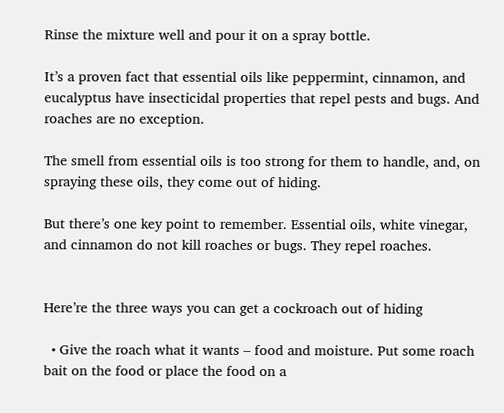Rinse the mixture well and pour it on a spray bottle.

It’s a proven fact that essential oils like peppermint, cinnamon, and eucalyptus have insecticidal properties that repel pests and bugs. And roaches are no exception.

The smell from essential oils is too strong for them to handle, and, on spraying these oils, they come out of hiding.

But there’s one key point to remember. Essential oils, white vinegar, and cinnamon do not kill roaches or bugs. They repel roaches.


Here’re the three ways you can get a cockroach out of hiding

  • Give the roach what it wants – food and moisture. Put some roach bait on the food or place the food on a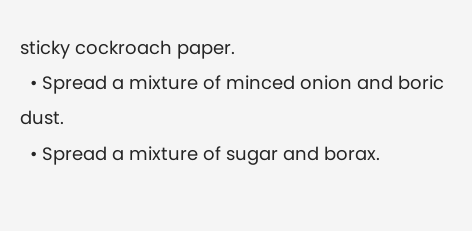sticky cockroach paper.
  • Spread a mixture of minced onion and boric dust.
  • Spread a mixture of sugar and borax.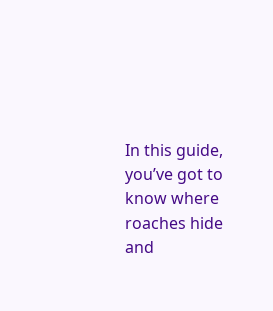In this guide, you’ve got to know where roaches hide and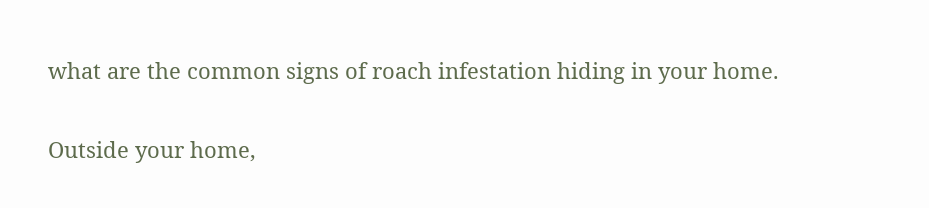what are the common signs of roach infestation hiding in your home.

Outside your home,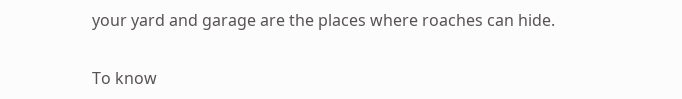your yard and garage are the places where roaches can hide.

To know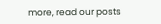more, read our posts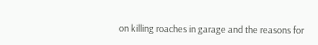on killing roaches in garage and the reasons for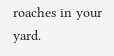roaches in your yard.